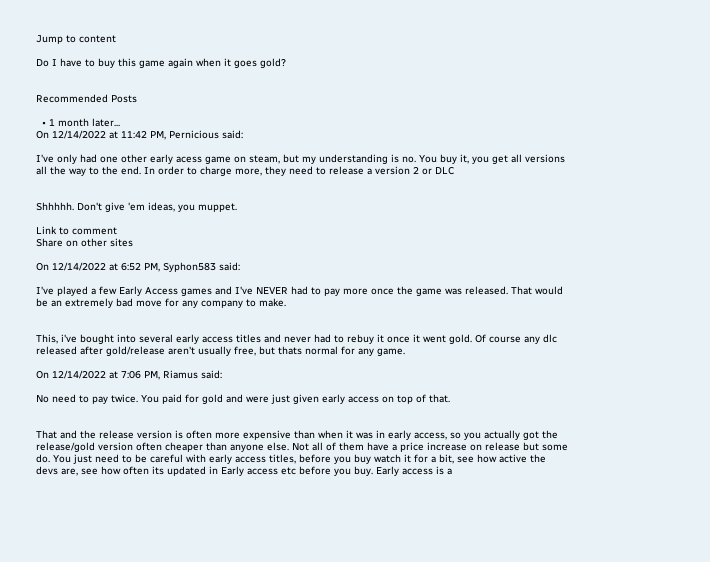Jump to content

Do I have to buy this game again when it goes gold?


Recommended Posts

  • 1 month later...
On 12/14/2022 at 11:42 PM, Pernicious said:

I've only had one other early acess game on steam, but my understanding is no. You buy it, you get all versions all the way to the end. In order to charge more, they need to release a version 2 or DLC


Shhhhh. Don't give 'em ideas, you muppet.

Link to comment
Share on other sites

On 12/14/2022 at 6:52 PM, Syphon583 said:

I've played a few Early Access games and I've NEVER had to pay more once the game was released. That would be an extremely bad move for any company to make.


This, i've bought into several early access titles and never had to rebuy it once it went gold. Of course any dlc released after gold/release aren't usually free, but thats normal for any game.

On 12/14/2022 at 7:06 PM, Riamus said:

No need to pay twice. You paid for gold and were just given early access on top of that.


That and the release version is often more expensive than when it was in early access, so you actually got the release/gold version often cheaper than anyone else. Not all of them have a price increase on release but some do. You just need to be careful with early access titles, before you buy watch it for a bit, see how active the devs are, see how often its updated in Early access etc before you buy. Early access is a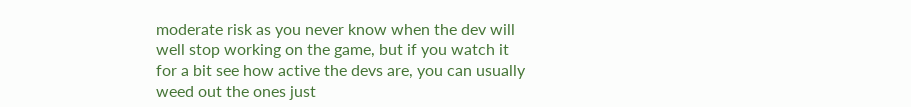moderate risk as you never know when the dev will well stop working on the game, but if you watch it for a bit see how active the devs are, you can usually weed out the ones just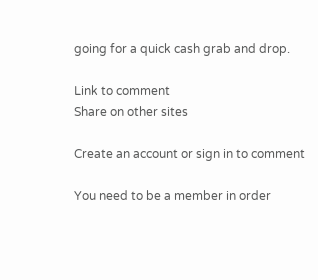going for a quick cash grab and drop.

Link to comment
Share on other sites

Create an account or sign in to comment

You need to be a member in order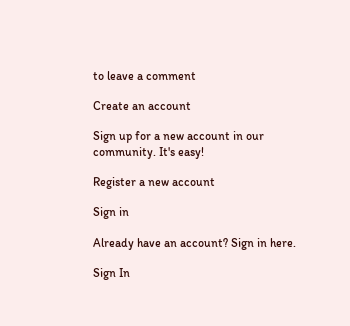to leave a comment

Create an account

Sign up for a new account in our community. It's easy!

Register a new account

Sign in

Already have an account? Sign in here.

Sign In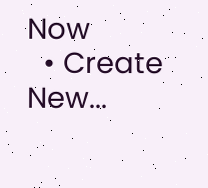Now
  • Create New...